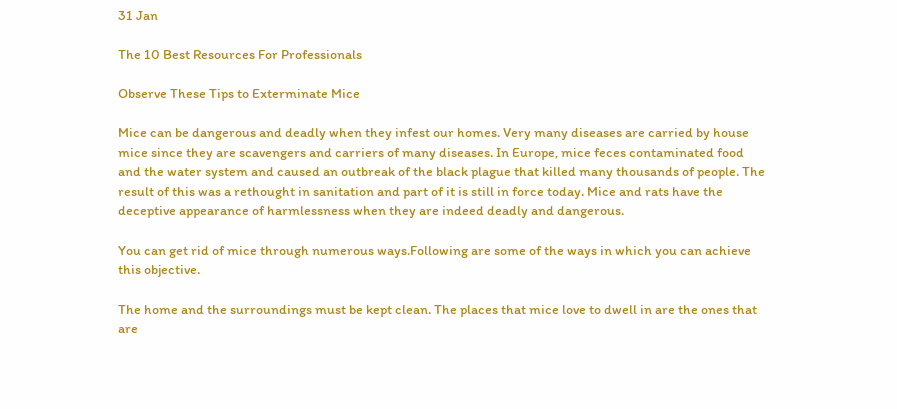31 Jan

The 10 Best Resources For Professionals

Observe These Tips to Exterminate Mice

Mice can be dangerous and deadly when they infest our homes. Very many diseases are carried by house mice since they are scavengers and carriers of many diseases. In Europe, mice feces contaminated food and the water system and caused an outbreak of the black plague that killed many thousands of people. The result of this was a rethought in sanitation and part of it is still in force today. Mice and rats have the deceptive appearance of harmlessness when they are indeed deadly and dangerous.

You can get rid of mice through numerous ways.Following are some of the ways in which you can achieve this objective.

The home and the surroundings must be kept clean. The places that mice love to dwell in are the ones that are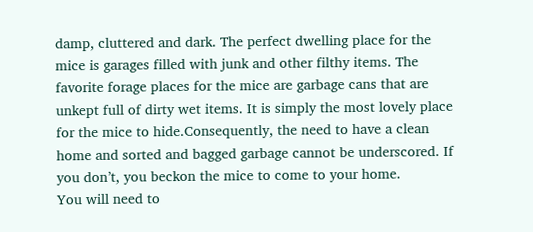damp, cluttered and dark. The perfect dwelling place for the mice is garages filled with junk and other filthy items. The favorite forage places for the mice are garbage cans that are unkept full of dirty wet items. It is simply the most lovely place for the mice to hide.Consequently, the need to have a clean home and sorted and bagged garbage cannot be underscored. If you don’t, you beckon the mice to come to your home.
You will need to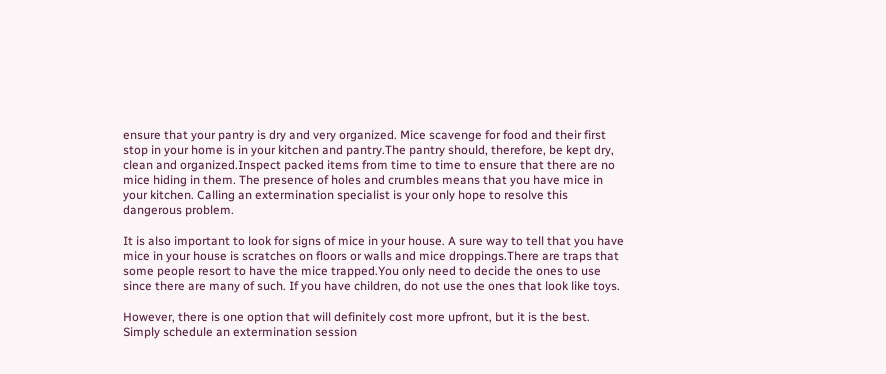ensure that your pantry is dry and very organized. Mice scavenge for food and their first stop in your home is in your kitchen and pantry.The pantry should, therefore, be kept dry, clean and organized.Inspect packed items from time to time to ensure that there are no mice hiding in them. The presence of holes and crumbles means that you have mice in your kitchen. Calling an extermination specialist is your only hope to resolve this dangerous problem.

It is also important to look for signs of mice in your house. A sure way to tell that you have mice in your house is scratches on floors or walls and mice droppings.There are traps that some people resort to have the mice trapped.You only need to decide the ones to use since there are many of such. If you have children, do not use the ones that look like toys.

However, there is one option that will definitely cost more upfront, but it is the best. Simply schedule an extermination session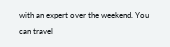with an expert over the weekend. You can travel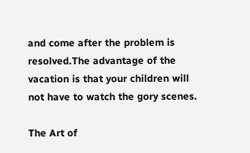and come after the problem is resolved.The advantage of the vacation is that your children will not have to watch the gory scenes.

The Art of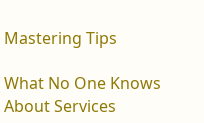Mastering Tips

What No One Knows About Services